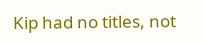Kip had no titles, not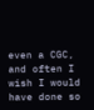even a CGC, and often I wish I would have done so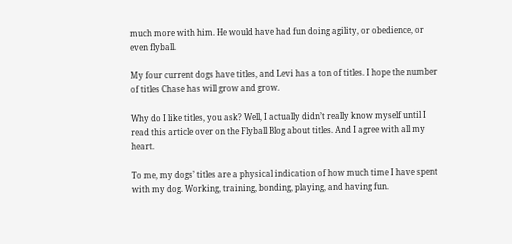much more with him. He would have had fun doing agility, or obedience, or even flyball.

My four current dogs have titles, and Levi has a ton of titles. I hope the number of titles Chase has will grow and grow.

Why do I like titles, you ask? Well, I actually didn’t really know myself until I read this article over on the Flyball Blog about titles. And I agree with all my heart.

To me, my dogs’ titles are a physical indication of how much time I have spent with my dog. Working, training, bonding, playing, and having fun.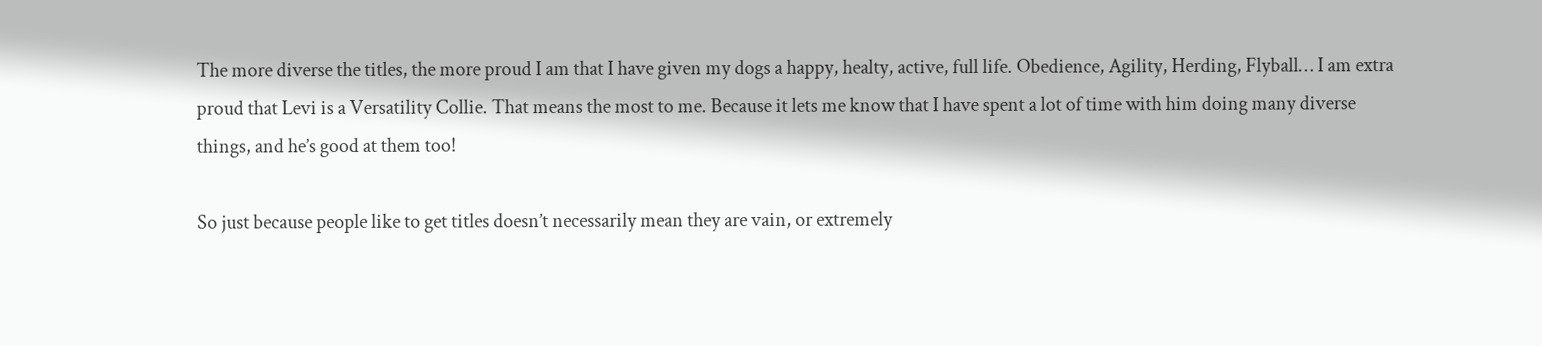The more diverse the titles, the more proud I am that I have given my dogs a happy, healty, active, full life. Obedience, Agility, Herding, Flyball… I am extra proud that Levi is a Versatility Collie. That means the most to me. Because it lets me know that I have spent a lot of time with him doing many diverse things, and he’s good at them too!

So just because people like to get titles doesn’t necessarily mean they are vain, or extremely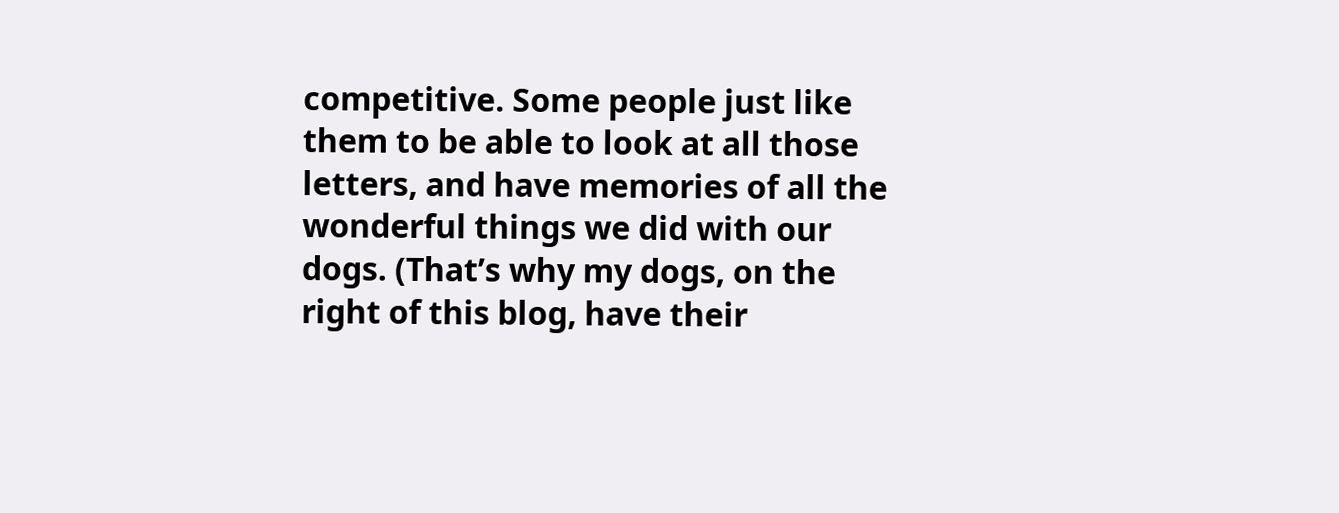competitive. Some people just like them to be able to look at all those letters, and have memories of all the wonderful things we did with our dogs. (That’s why my dogs, on the right of this blog, have their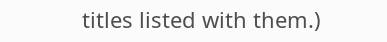titles listed with them.)